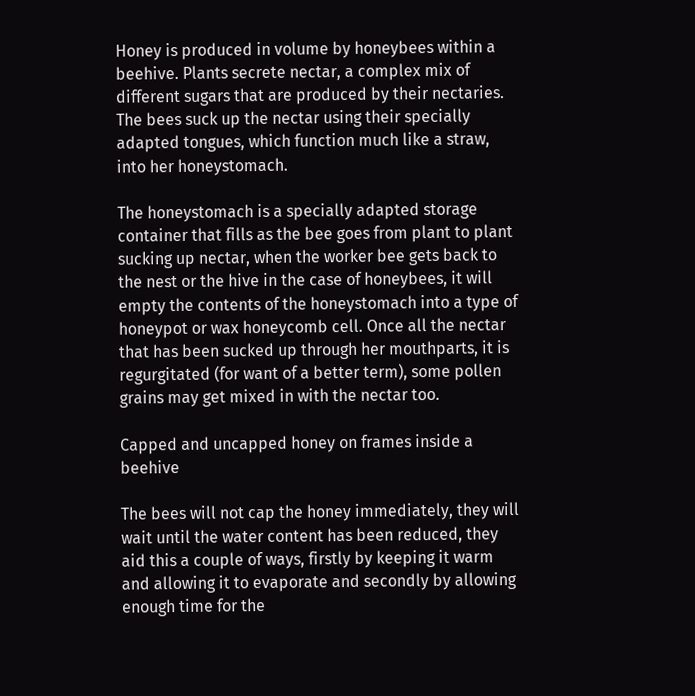Honey is produced in volume by honeybees within a beehive. Plants secrete nectar, a complex mix of different sugars that are produced by their nectaries. The bees suck up the nectar using their specially adapted tongues, which function much like a straw, into her honeystomach.

The honeystomach is a specially adapted storage container that fills as the bee goes from plant to plant sucking up nectar, when the worker bee gets back to the nest or the hive in the case of honeybees, it will empty the contents of the honeystomach into a type of honeypot or wax honeycomb cell. Once all the nectar that has been sucked up through her mouthparts, it is regurgitated (for want of a better term), some pollen grains may get mixed in with the nectar too.

Capped and uncapped honey on frames inside a beehive

The bees will not cap the honey immediately, they will wait until the water content has been reduced, they aid this a couple of ways, firstly by keeping it warm and allowing it to evaporate and secondly by allowing enough time for the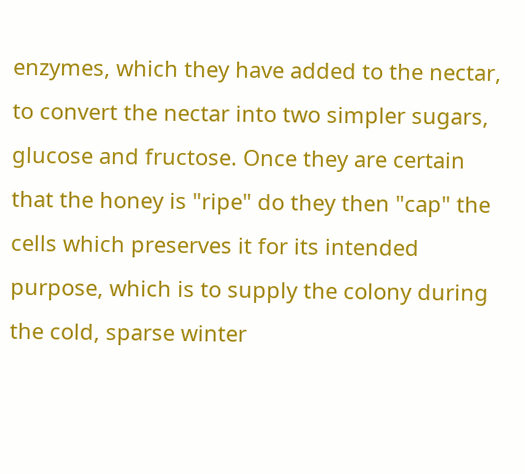enzymes, which they have added to the nectar, to convert the nectar into two simpler sugars, glucose and fructose. Once they are certain that the honey is "ripe" do they then "cap" the cells which preserves it for its intended purpose, which is to supply the colony during the cold, sparse winter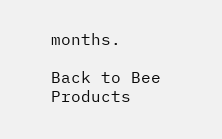months.

Back to Bee Products